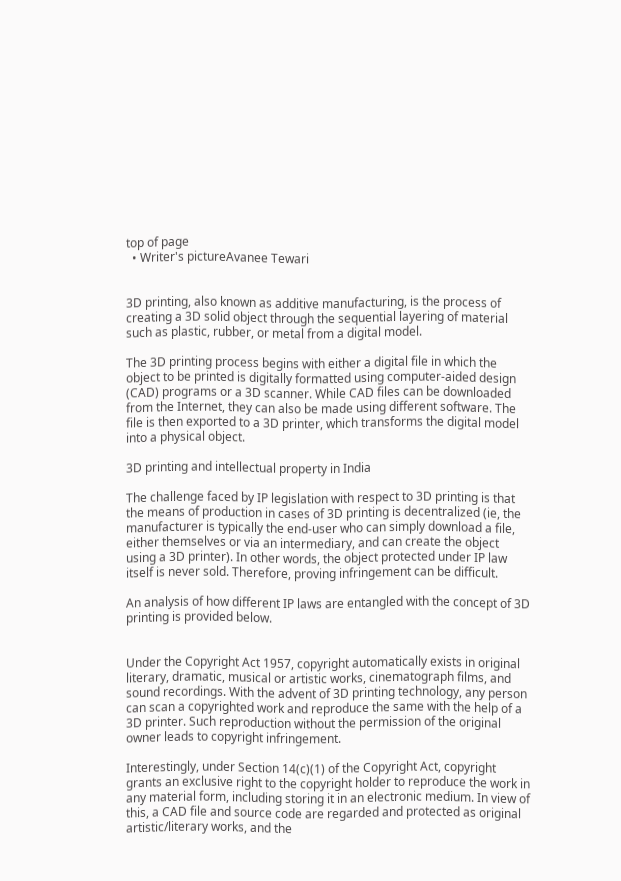top of page
  • Writer's pictureAvanee Tewari


3D printing, also known as additive manufacturing, is the process of creating a 3D solid object through the sequential layering of material such as plastic, rubber, or metal from a digital model.

The 3D printing process begins with either a digital file in which the object to be printed is digitally formatted using computer-aided design (CAD) programs or a 3D scanner. While CAD files can be downloaded from the Internet, they can also be made using different software. The file is then exported to a 3D printer, which transforms the digital model into a physical object.

3D printing and intellectual property in India

The challenge faced by IP legislation with respect to 3D printing is that the means of production in cases of 3D printing is decentralized (ie, the manufacturer is typically the end-user who can simply download a file, either themselves or via an intermediary, and can create the object using a 3D printer). In other words, the object protected under IP law itself is never sold. Therefore, proving infringement can be difficult.

An analysis of how different IP laws are entangled with the concept of 3D printing is provided below.


Under the Copyright Act 1957, copyright automatically exists in original literary, dramatic, musical or artistic works, cinematograph films, and sound recordings. With the advent of 3D printing technology, any person can scan a copyrighted work and reproduce the same with the help of a 3D printer. Such reproduction without the permission of the original owner leads to copyright infringement.

Interestingly, under Section 14(c)(1) of the Copyright Act, copyright grants an exclusive right to the copyright holder to reproduce the work in any material form, including storing it in an electronic medium. In view of this, a CAD file and source code are regarded and protected as original artistic/literary works, and the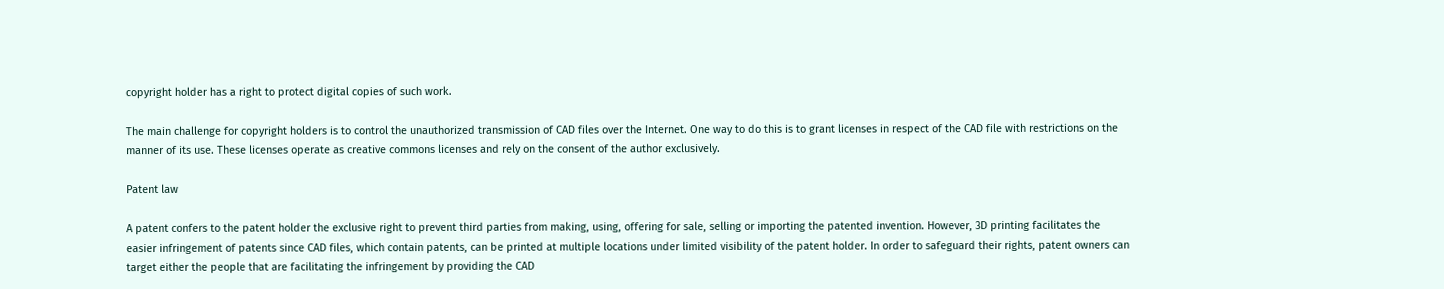copyright holder has a right to protect digital copies of such work.

The main challenge for copyright holders is to control the unauthorized transmission of CAD files over the Internet. One way to do this is to grant licenses in respect of the CAD file with restrictions on the manner of its use. These licenses operate as creative commons licenses and rely on the consent of the author exclusively.

Patent law

A patent confers to the patent holder the exclusive right to prevent third parties from making, using, offering for sale, selling or importing the patented invention. However, 3D printing facilitates the easier infringement of patents since CAD files, which contain patents, can be printed at multiple locations under limited visibility of the patent holder. In order to safeguard their rights, patent owners can target either the people that are facilitating the infringement by providing the CAD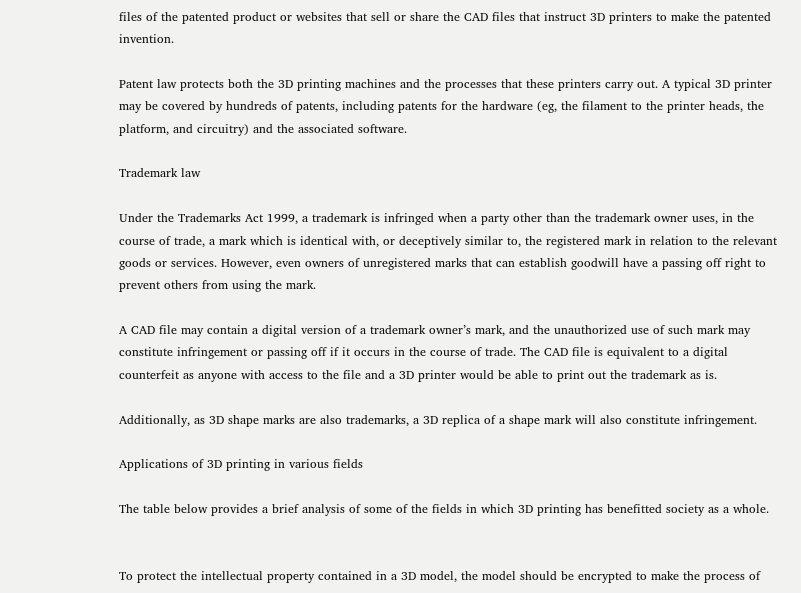files of the patented product or websites that sell or share the CAD files that instruct 3D printers to make the patented invention.

Patent law protects both the 3D printing machines and the processes that these printers carry out. A typical 3D printer may be covered by hundreds of patents, including patents for the hardware (eg, the filament to the printer heads, the platform, and circuitry) and the associated software.

Trademark law

Under the Trademarks Act 1999, a trademark is infringed when a party other than the trademark owner uses, in the course of trade, a mark which is identical with, or deceptively similar to, the registered mark in relation to the relevant goods or services. However, even owners of unregistered marks that can establish goodwill have a passing off right to prevent others from using the mark.

A CAD file may contain a digital version of a trademark owner’s mark, and the unauthorized use of such mark may constitute infringement or passing off if it occurs in the course of trade. The CAD file is equivalent to a digital counterfeit as anyone with access to the file and a 3D printer would be able to print out the trademark as is.

Additionally, as 3D shape marks are also trademarks, a 3D replica of a shape mark will also constitute infringement.

Applications of 3D printing in various fields

The table below provides a brief analysis of some of the fields in which 3D printing has benefitted society as a whole.


To protect the intellectual property contained in a 3D model, the model should be encrypted to make the process of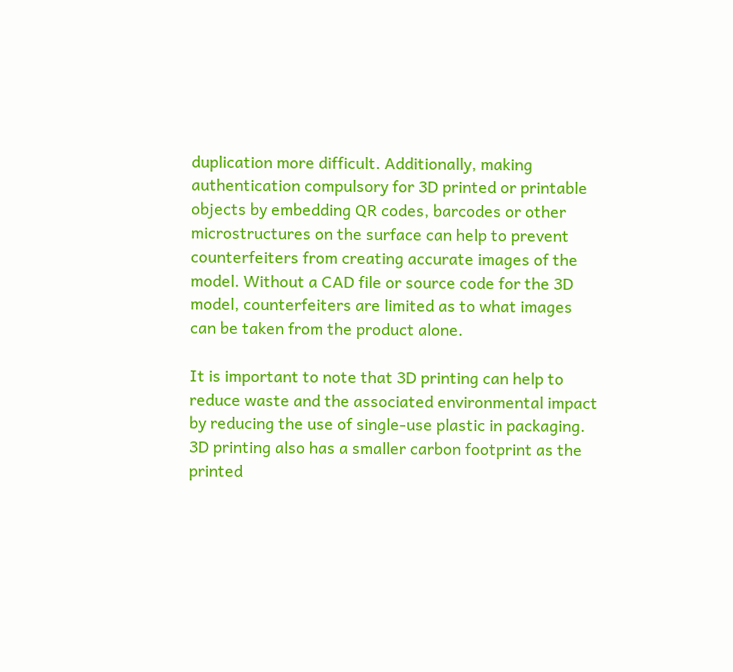duplication more difficult. Additionally, making authentication compulsory for 3D printed or printable objects by embedding QR codes, barcodes or other microstructures on the surface can help to prevent counterfeiters from creating accurate images of the model. Without a CAD file or source code for the 3D model, counterfeiters are limited as to what images can be taken from the product alone.

It is important to note that 3D printing can help to reduce waste and the associated environmental impact by reducing the use of single-use plastic in packaging. 3D printing also has a smaller carbon footprint as the printed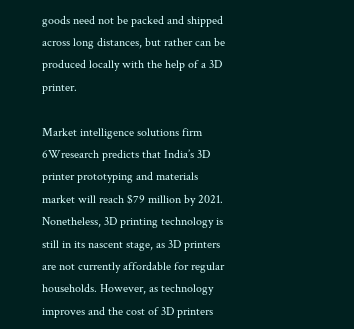goods need not be packed and shipped across long distances, but rather can be produced locally with the help of a 3D printer.

Market intelligence solutions firm 6Wresearch predicts that India’s 3D printer prototyping and materials market will reach $79 million by 2021. Nonetheless, 3D printing technology is still in its nascent stage, as 3D printers are not currently affordable for regular households. However, as technology improves and the cost of 3D printers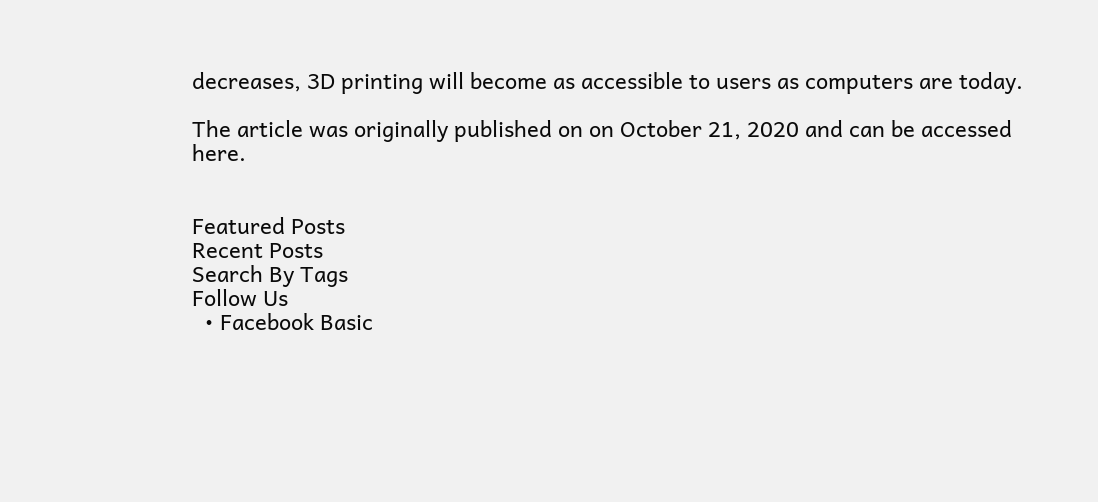decreases, 3D printing will become as accessible to users as computers are today.

The article was originally published on on October 21, 2020 and can be accessed here.


Featured Posts
Recent Posts
Search By Tags
Follow Us
  • Facebook Basic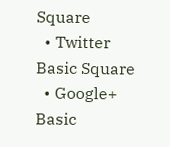Square
  • Twitter Basic Square
  • Google+ Basic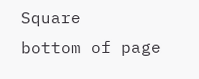Square
bottom of page